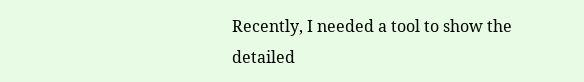Recently, I needed a tool to show the detailed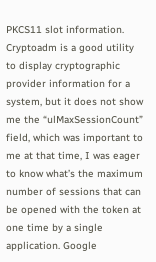PKCS11 slot information. Cryptoadm is a good utility to display cryptographic provider information for a system, but it does not show me the “ulMaxSessionCount” field, which was important to me at that time, I was eager to know what’s the maximum number of sessions that can be opened with the token at one time by a single application. Google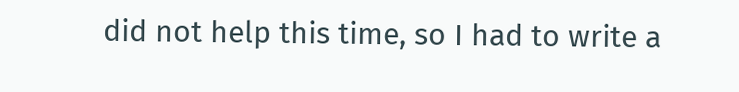did not help this time, so I had to write a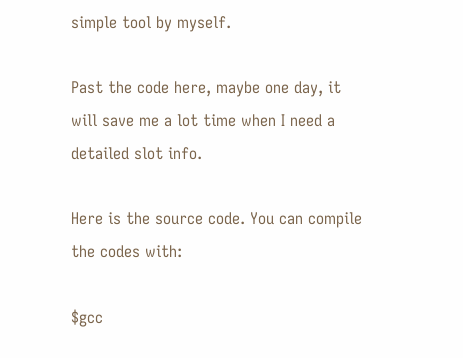simple tool by myself.

Past the code here, maybe one day, it will save me a lot time when I need a detailed slot info.

Here is the source code. You can compile the codes with:

$gcc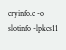cryinfo.c -o slotinfo -lpkcs11